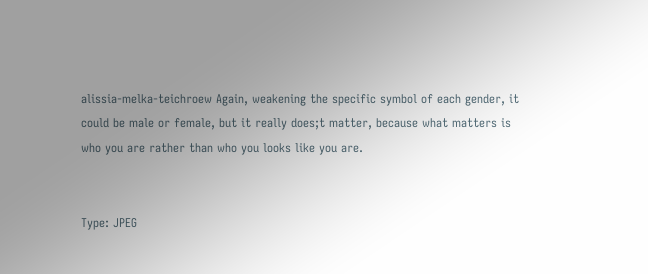alissia-melka-teichroew Again, weakening the specific symbol of each gender, it could be male or female, but it really does;t matter, because what matters is who you are rather than who you looks like you are.


Type: JPEG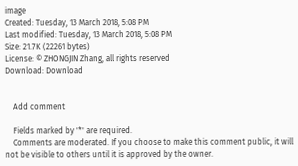image
Created: Tuesday, 13 March 2018, 5:08 PM
Last modified: Tuesday, 13 March 2018, 5:08 PM
Size: 21.7K (22261 bytes)
License: © ZHONGJIN Zhang, all rights reserved
Download: Download


    Add comment

    Fields marked by '*' are required.
    Comments are moderated. If you choose to make this comment public, it will not be visible to others until it is approved by the owner.